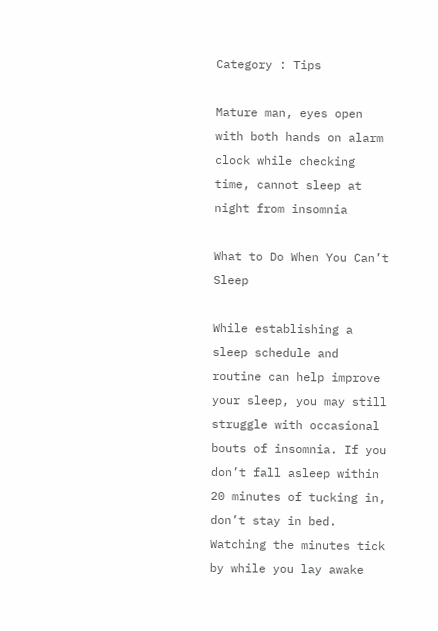Category : Tips

Mature man, eyes open with both hands on alarm clock while checking time, cannot sleep at night from insomnia

What to Do When You Can’t Sleep

While establishing a sleep schedule and routine can help improve your sleep, you may still struggle with occasional bouts of insomnia. If you don’t fall asleep within 20 minutes of tucking in, don’t stay in bed. Watching the minutes tick by while you lay awake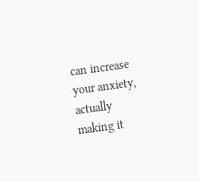can increase your anxiety, actually making it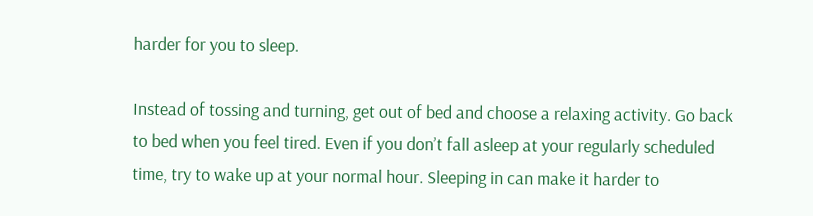harder for you to sleep.

Instead of tossing and turning, get out of bed and choose a relaxing activity. Go back to bed when you feel tired. Even if you don’t fall asleep at your regularly scheduled time, try to wake up at your normal hour. Sleeping in can make it harder to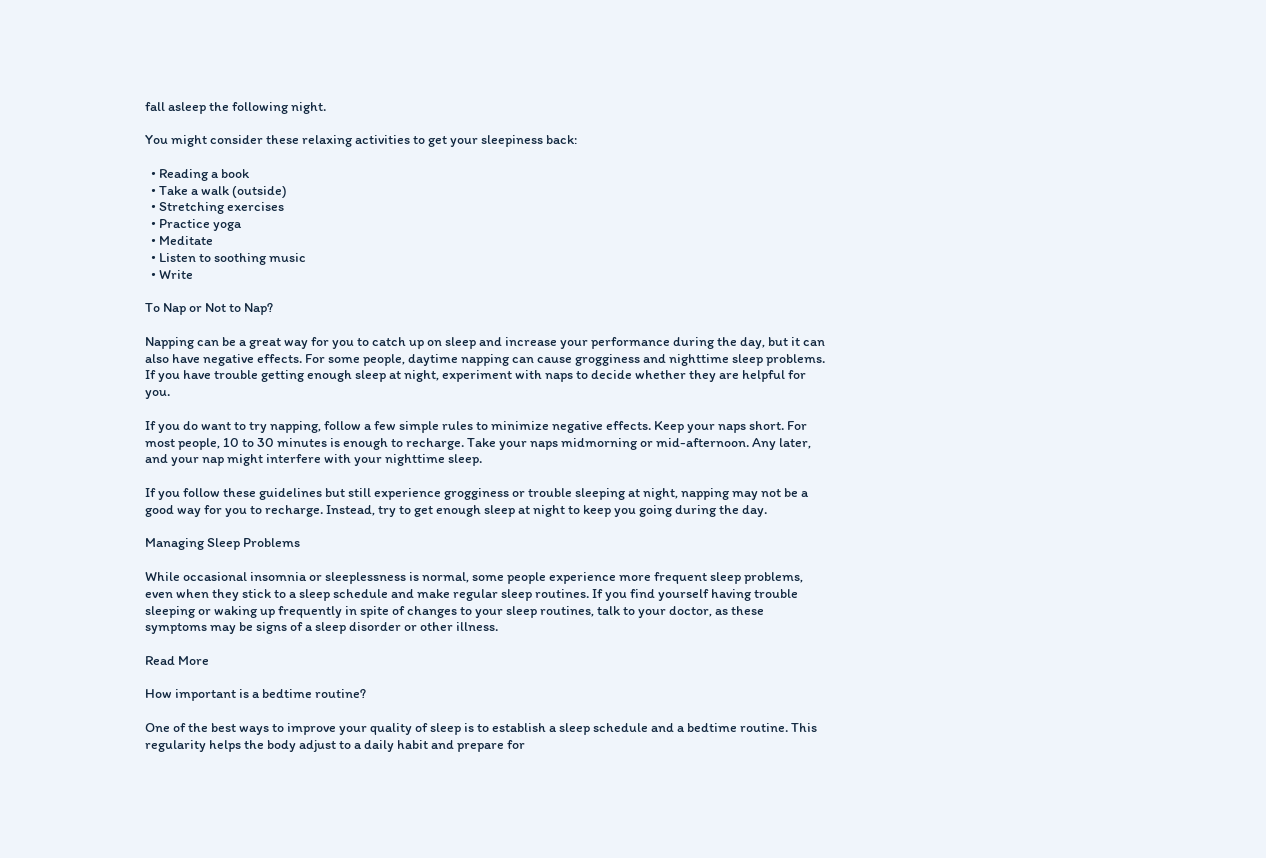fall asleep the following night.

You might consider these relaxing activities to get your sleepiness back:

  • Reading a book
  • Take a walk (outside)
  • Stretching exercises
  • Practice yoga
  • Meditate
  • Listen to soothing music
  • Write

To Nap or Not to Nap?

Napping can be a great way for you to catch up on sleep and increase your performance during the day, but it can also have negative effects. For some people, daytime napping can cause grogginess and nighttime sleep problems. If you have trouble getting enough sleep at night, experiment with naps to decide whether they are helpful for you.

If you do want to try napping, follow a few simple rules to minimize negative effects. Keep your naps short. For most people, 10 to 30 minutes is enough to recharge. Take your naps midmorning or mid-afternoon. Any later, and your nap might interfere with your nighttime sleep.

If you follow these guidelines but still experience grogginess or trouble sleeping at night, napping may not be a good way for you to recharge. Instead, try to get enough sleep at night to keep you going during the day.

Managing Sleep Problems

While occasional insomnia or sleeplessness is normal, some people experience more frequent sleep problems, even when they stick to a sleep schedule and make regular sleep routines. If you find yourself having trouble sleeping or waking up frequently in spite of changes to your sleep routines, talk to your doctor, as these symptoms may be signs of a sleep disorder or other illness.

Read More

How important is a bedtime routine?

One of the best ways to improve your quality of sleep is to establish a sleep schedule and a bedtime routine. This regularity helps the body adjust to a daily habit and prepare for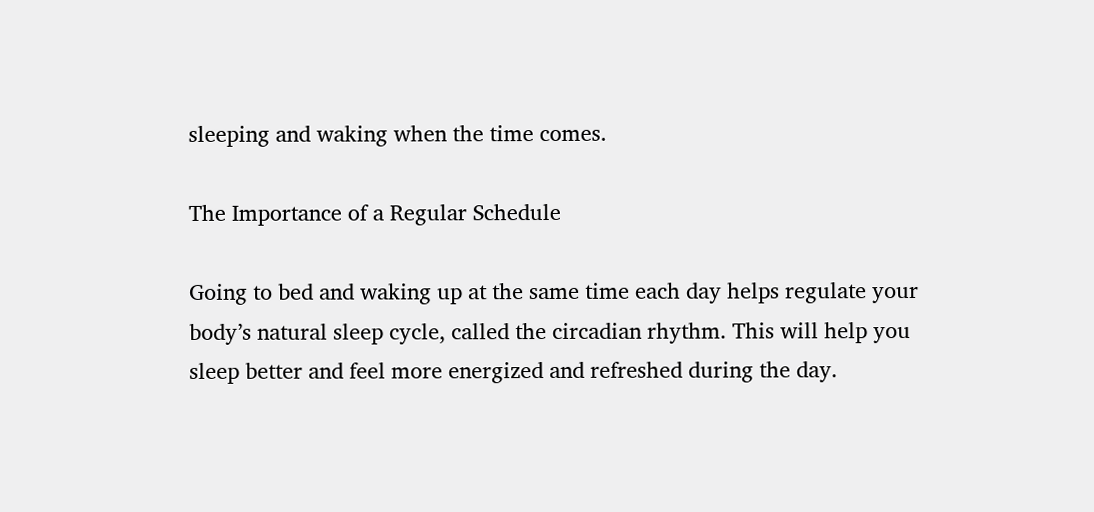sleeping and waking when the time comes.

The Importance of a Regular Schedule

Going to bed and waking up at the same time each day helps regulate your body’s natural sleep cycle, called the circadian rhythm. This will help you sleep better and feel more energized and refreshed during the day.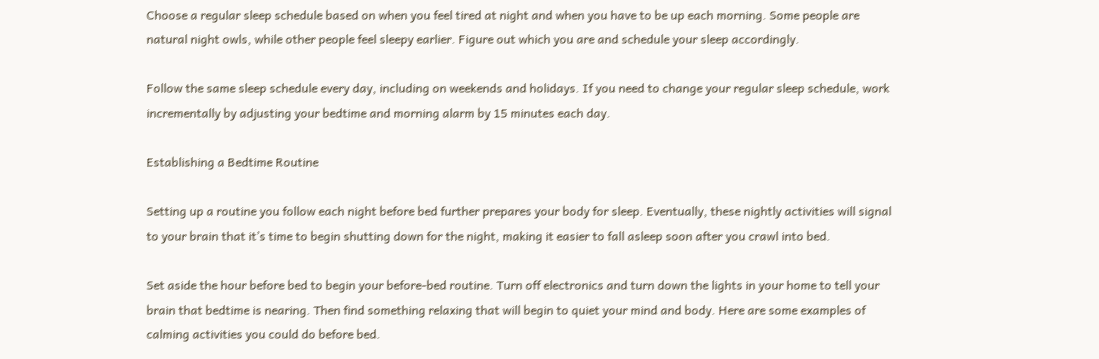Choose a regular sleep schedule based on when you feel tired at night and when you have to be up each morning. Some people are natural night owls, while other people feel sleepy earlier. Figure out which you are and schedule your sleep accordingly.

Follow the same sleep schedule every day, including on weekends and holidays. If you need to change your regular sleep schedule, work incrementally by adjusting your bedtime and morning alarm by 15 minutes each day.

Establishing a Bedtime Routine

Setting up a routine you follow each night before bed further prepares your body for sleep. Eventually, these nightly activities will signal to your brain that it’s time to begin shutting down for the night, making it easier to fall asleep soon after you crawl into bed.

Set aside the hour before bed to begin your before-bed routine. Turn off electronics and turn down the lights in your home to tell your brain that bedtime is nearing. Then find something relaxing that will begin to quiet your mind and body. Here are some examples of calming activities you could do before bed.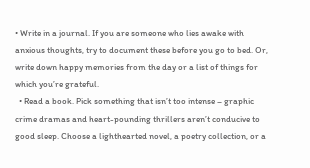• Write in a journal. If you are someone who lies awake with anxious thoughts, try to document these before you go to bed. Or, write down happy memories from the day or a list of things for which you’re grateful.
  • Read a book. Pick something that isn’t too intense – graphic crime dramas and heart-pounding thrillers aren’t conducive to good sleep. Choose a lighthearted novel, a poetry collection, or a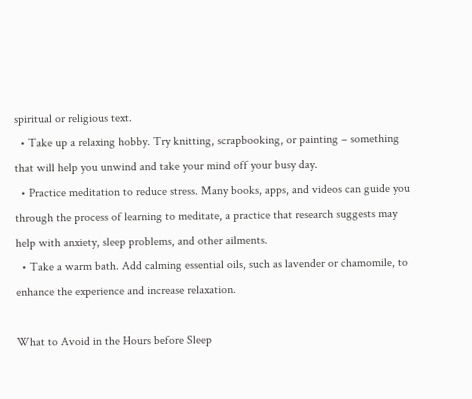spiritual or religious text.
  • Take up a relaxing hobby. Try knitting, scrapbooking, or painting – something that will help you unwind and take your mind off your busy day.
  • Practice meditation to reduce stress. Many books, apps, and videos can guide you through the process of learning to meditate, a practice that research suggests may help with anxiety, sleep problems, and other ailments.
  • Take a warm bath. Add calming essential oils, such as lavender or chamomile, to enhance the experience and increase relaxation.

What to Avoid in the Hours before Sleep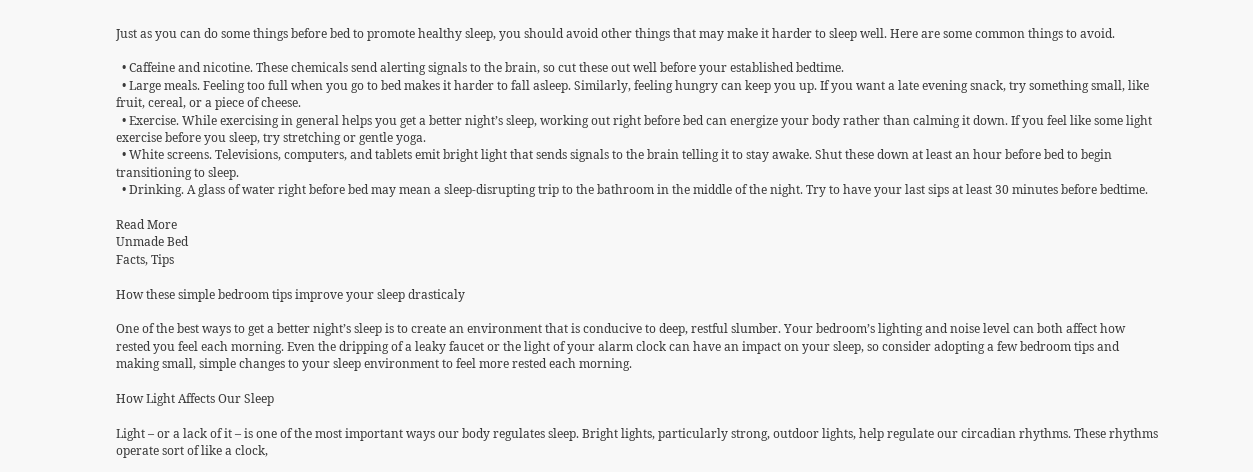Just as you can do some things before bed to promote healthy sleep, you should avoid other things that may make it harder to sleep well. Here are some common things to avoid.

  • Caffeine and nicotine. These chemicals send alerting signals to the brain, so cut these out well before your established bedtime.
  • Large meals. Feeling too full when you go to bed makes it harder to fall asleep. Similarly, feeling hungry can keep you up. If you want a late evening snack, try something small, like fruit, cereal, or a piece of cheese.
  • Exercise. While exercising in general helps you get a better night’s sleep, working out right before bed can energize your body rather than calming it down. If you feel like some light exercise before you sleep, try stretching or gentle yoga.
  • White screens. Televisions, computers, and tablets emit bright light that sends signals to the brain telling it to stay awake. Shut these down at least an hour before bed to begin transitioning to sleep.
  • Drinking. A glass of water right before bed may mean a sleep-disrupting trip to the bathroom in the middle of the night. Try to have your last sips at least 30 minutes before bedtime.

Read More
Unmade Bed
Facts, Tips

How these simple bedroom tips improve your sleep drasticaly

One of the best ways to get a better night’s sleep is to create an environment that is conducive to deep, restful slumber. Your bedroom’s lighting and noise level can both affect how rested you feel each morning. Even the dripping of a leaky faucet or the light of your alarm clock can have an impact on your sleep, so consider adopting a few bedroom tips and making small, simple changes to your sleep environment to feel more rested each morning.

How Light Affects Our Sleep

Light – or a lack of it – is one of the most important ways our body regulates sleep. Bright lights, particularly strong, outdoor lights, help regulate our circadian rhythms. These rhythms operate sort of like a clock,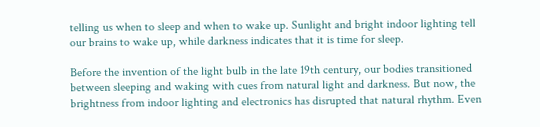telling us when to sleep and when to wake up. Sunlight and bright indoor lighting tell our brains to wake up, while darkness indicates that it is time for sleep.

Before the invention of the light bulb in the late 19th century, our bodies transitioned between sleeping and waking with cues from natural light and darkness. But now, the brightness from indoor lighting and electronics has disrupted that natural rhythm. Even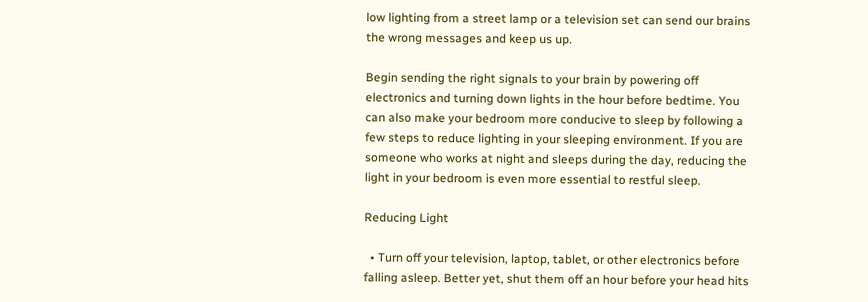low lighting from a street lamp or a television set can send our brains the wrong messages and keep us up.

Begin sending the right signals to your brain by powering off electronics and turning down lights in the hour before bedtime. You can also make your bedroom more conducive to sleep by following a few steps to reduce lighting in your sleeping environment. If you are someone who works at night and sleeps during the day, reducing the light in your bedroom is even more essential to restful sleep.

Reducing Light

  • Turn off your television, laptop, tablet, or other electronics before falling asleep. Better yet, shut them off an hour before your head hits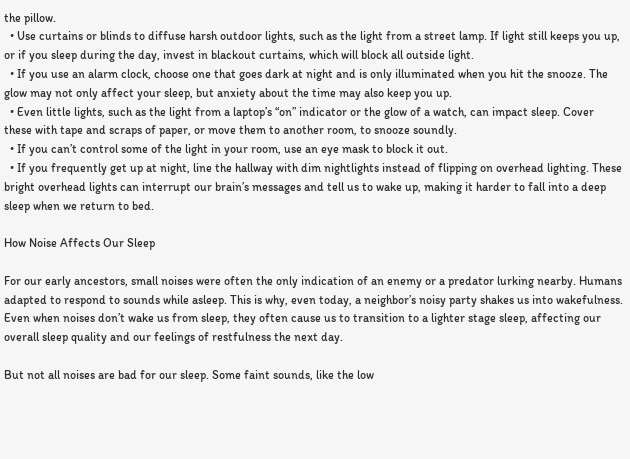the pillow.
  • Use curtains or blinds to diffuse harsh outdoor lights, such as the light from a street lamp. If light still keeps you up, or if you sleep during the day, invest in blackout curtains, which will block all outside light.
  • If you use an alarm clock, choose one that goes dark at night and is only illuminated when you hit the snooze. The glow may not only affect your sleep, but anxiety about the time may also keep you up.
  • Even little lights, such as the light from a laptop’s “on” indicator or the glow of a watch, can impact sleep. Cover these with tape and scraps of paper, or move them to another room, to snooze soundly.
  • If you can’t control some of the light in your room, use an eye mask to block it out.
  • If you frequently get up at night, line the hallway with dim nightlights instead of flipping on overhead lighting. These bright overhead lights can interrupt our brain’s messages and tell us to wake up, making it harder to fall into a deep sleep when we return to bed.

How Noise Affects Our Sleep

For our early ancestors, small noises were often the only indication of an enemy or a predator lurking nearby. Humans adapted to respond to sounds while asleep. This is why, even today, a neighbor’s noisy party shakes us into wakefulness. Even when noises don’t wake us from sleep, they often cause us to transition to a lighter stage sleep, affecting our overall sleep quality and our feelings of restfulness the next day.

But not all noises are bad for our sleep. Some faint sounds, like the low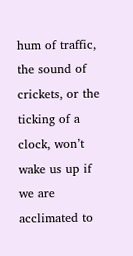hum of traffic, the sound of crickets, or the ticking of a clock, won’t wake us up if we are acclimated to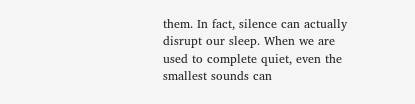them. In fact, silence can actually disrupt our sleep. When we are used to complete quiet, even the smallest sounds can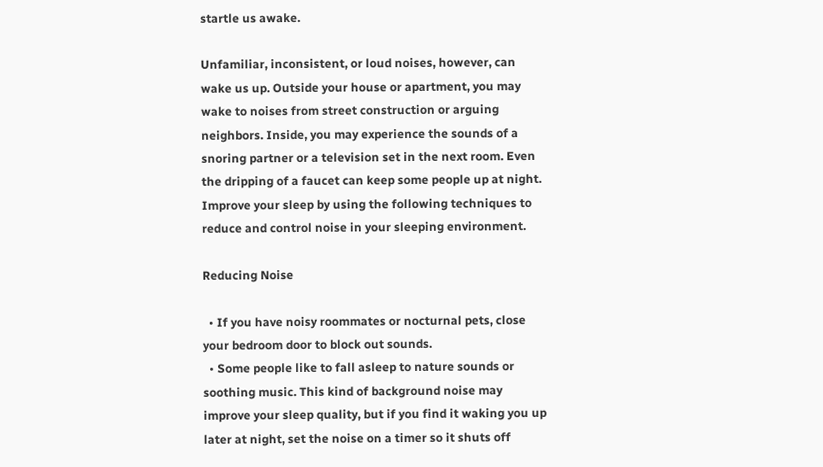startle us awake.

Unfamiliar, inconsistent, or loud noises, however, can wake us up. Outside your house or apartment, you may wake to noises from street construction or arguing neighbors. Inside, you may experience the sounds of a snoring partner or a television set in the next room. Even the dripping of a faucet can keep some people up at night. Improve your sleep by using the following techniques to reduce and control noise in your sleeping environment.

Reducing Noise

  • If you have noisy roommates or nocturnal pets, close your bedroom door to block out sounds.
  • Some people like to fall asleep to nature sounds or soothing music. This kind of background noise may improve your sleep quality, but if you find it waking you up later at night, set the noise on a timer so it shuts off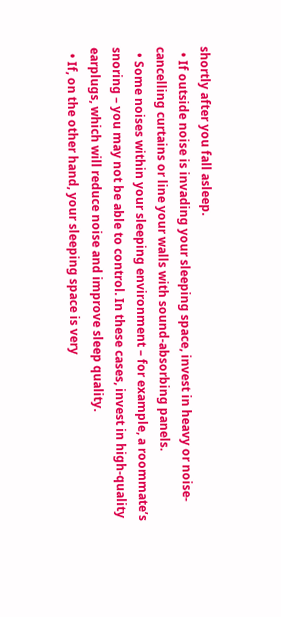shortly after you fall asleep.
  • If outside noise is invading your sleeping space, invest in heavy or noise-cancelling curtains or line your walls with sound-absorbing panels.
  • Some noises within your sleeping environment – for example, a roommate’s snoring – you may not be able to control. In these cases, invest in high-quality earplugs, which will reduce noise and improve sleep quality.
  • If, on the other hand, your sleeping space is very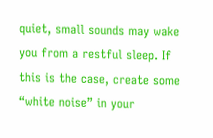quiet, small sounds may wake you from a restful sleep. If this is the case, create some “white noise” in your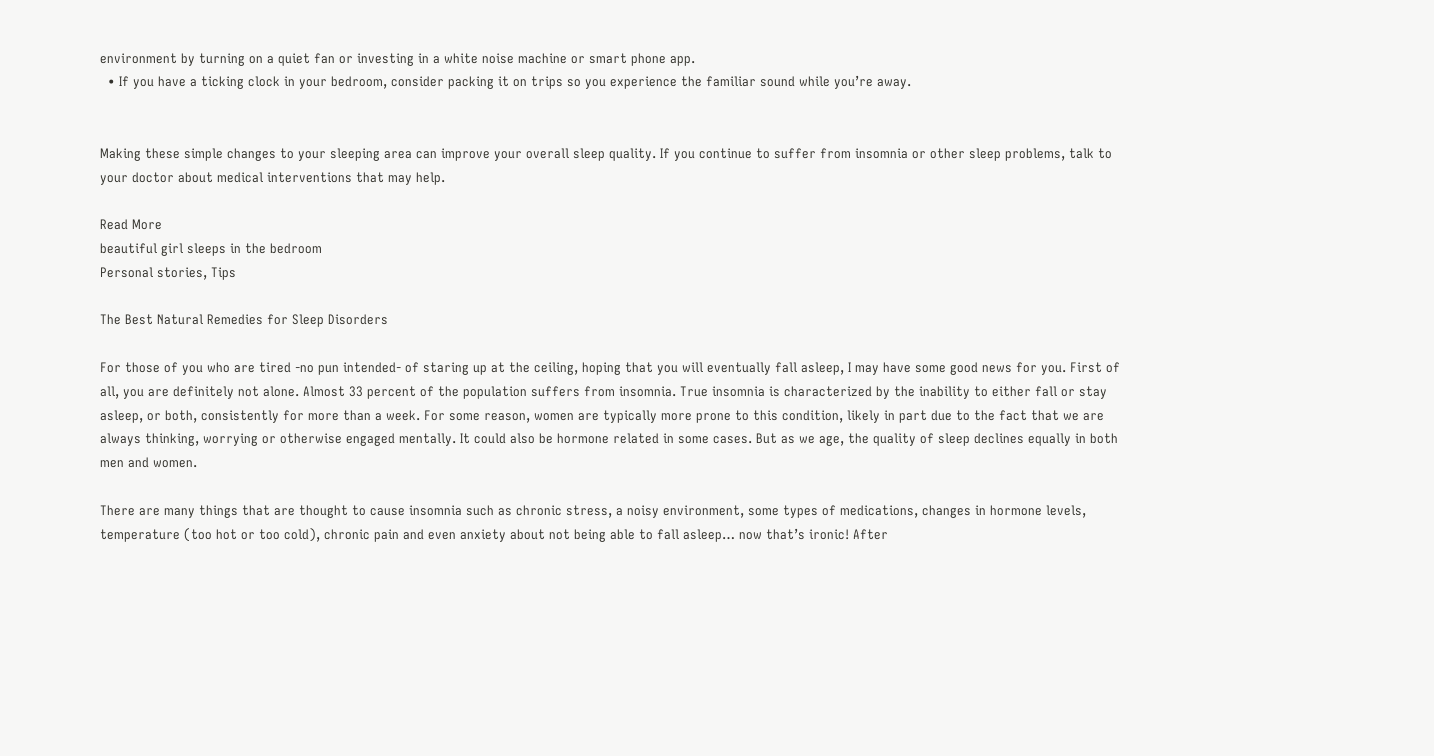environment by turning on a quiet fan or investing in a white noise machine or smart phone app.
  • If you have a ticking clock in your bedroom, consider packing it on trips so you experience the familiar sound while you’re away.


Making these simple changes to your sleeping area can improve your overall sleep quality. If you continue to suffer from insomnia or other sleep problems, talk to your doctor about medical interventions that may help.

Read More
beautiful girl sleeps in the bedroom
Personal stories, Tips

The Best Natural Remedies for Sleep Disorders

For those of you who are tired -no pun intended- of staring up at the ceiling, hoping that you will eventually fall asleep, I may have some good news for you. First of all, you are definitely not alone. Almost 33 percent of the population suffers from insomnia. True insomnia is characterized by the inability to either fall or stay asleep, or both, consistently for more than a week. For some reason, women are typically more prone to this condition, likely in part due to the fact that we are always thinking, worrying or otherwise engaged mentally. It could also be hormone related in some cases. But as we age, the quality of sleep declines equally in both men and women.

There are many things that are thought to cause insomnia such as chronic stress, a noisy environment, some types of medications, changes in hormone levels, temperature (too hot or too cold), chronic pain and even anxiety about not being able to fall asleep… now that’s ironic! After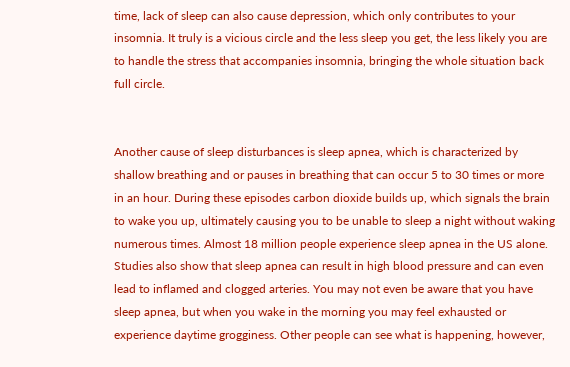time, lack of sleep can also cause depression, which only contributes to your insomnia. It truly is a vicious circle and the less sleep you get, the less likely you are to handle the stress that accompanies insomnia, bringing the whole situation back full circle.


Another cause of sleep disturbances is sleep apnea, which is characterized by shallow breathing and or pauses in breathing that can occur 5 to 30 times or more in an hour. During these episodes carbon dioxide builds up, which signals the brain to wake you up, ultimately causing you to be unable to sleep a night without waking numerous times. Almost 18 million people experience sleep apnea in the US alone. Studies also show that sleep apnea can result in high blood pressure and can even lead to inflamed and clogged arteries. You may not even be aware that you have sleep apnea, but when you wake in the morning you may feel exhausted or experience daytime grogginess. Other people can see what is happening, however,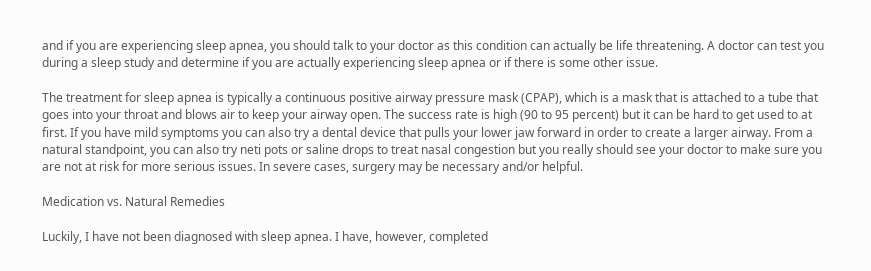and if you are experiencing sleep apnea, you should talk to your doctor as this condition can actually be life threatening. A doctor can test you during a sleep study and determine if you are actually experiencing sleep apnea or if there is some other issue.

The treatment for sleep apnea is typically a continuous positive airway pressure mask (CPAP), which is a mask that is attached to a tube that goes into your throat and blows air to keep your airway open. The success rate is high (90 to 95 percent) but it can be hard to get used to at first. If you have mild symptoms you can also try a dental device that pulls your lower jaw forward in order to create a larger airway. From a natural standpoint, you can also try neti pots or saline drops to treat nasal congestion but you really should see your doctor to make sure you are not at risk for more serious issues. In severe cases, surgery may be necessary and/or helpful.

Medication vs. Natural Remedies

Luckily, I have not been diagnosed with sleep apnea. I have, however, completed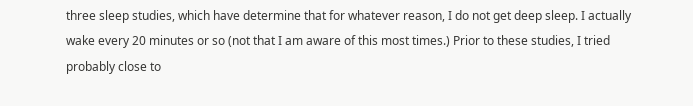three sleep studies, which have determine that for whatever reason, I do not get deep sleep. I actually wake every 20 minutes or so (not that I am aware of this most times.) Prior to these studies, I tried probably close to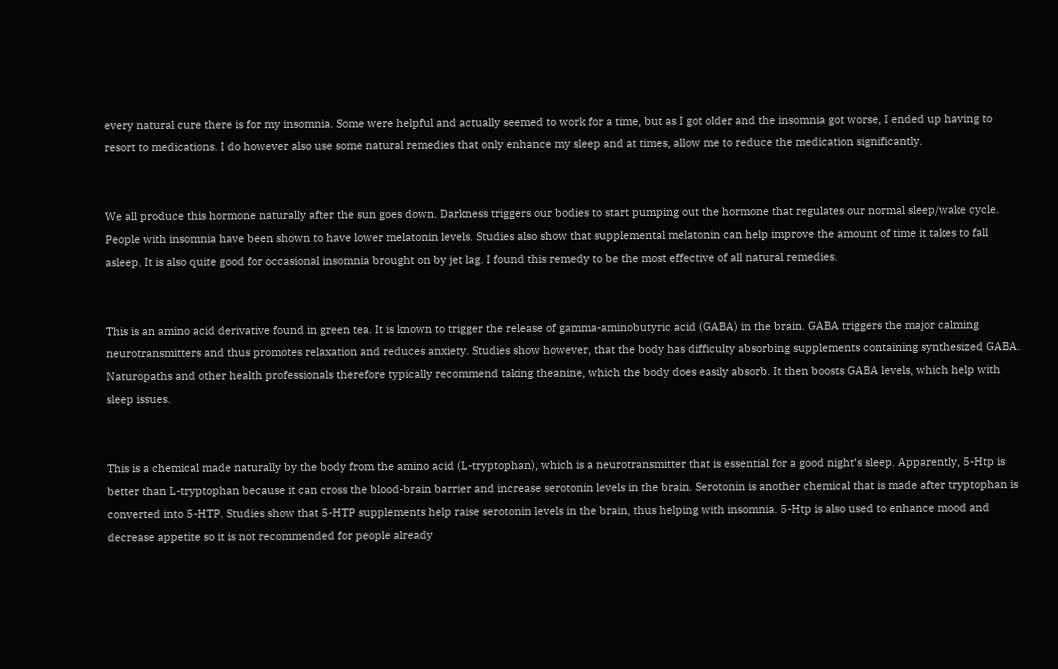every natural cure there is for my insomnia. Some were helpful and actually seemed to work for a time, but as I got older and the insomnia got worse, I ended up having to resort to medications. I do however also use some natural remedies that only enhance my sleep and at times, allow me to reduce the medication significantly.


We all produce this hormone naturally after the sun goes down. Darkness triggers our bodies to start pumping out the hormone that regulates our normal sleep/wake cycle. People with insomnia have been shown to have lower melatonin levels. Studies also show that supplemental melatonin can help improve the amount of time it takes to fall asleep. It is also quite good for occasional insomnia brought on by jet lag. I found this remedy to be the most effective of all natural remedies.


This is an amino acid derivative found in green tea. It is known to trigger the release of gamma-aminobutyric acid (GABA) in the brain. GABA triggers the major calming neurotransmitters and thus promotes relaxation and reduces anxiety. Studies show however, that the body has difficulty absorbing supplements containing synthesized GABA. Naturopaths and other health professionals therefore typically recommend taking theanine, which the body does easily absorb. It then boosts GABA levels, which help with sleep issues.


This is a chemical made naturally by the body from the amino acid (L-tryptophan), which is a neurotransmitter that is essential for a good night’s sleep. Apparently, 5-Htp is better than L-tryptophan because it can cross the blood-brain barrier and increase serotonin levels in the brain. Serotonin is another chemical that is made after tryptophan is converted into 5-HTP. Studies show that 5-HTP supplements help raise serotonin levels in the brain, thus helping with insomnia. 5-Htp is also used to enhance mood and decrease appetite so it is not recommended for people already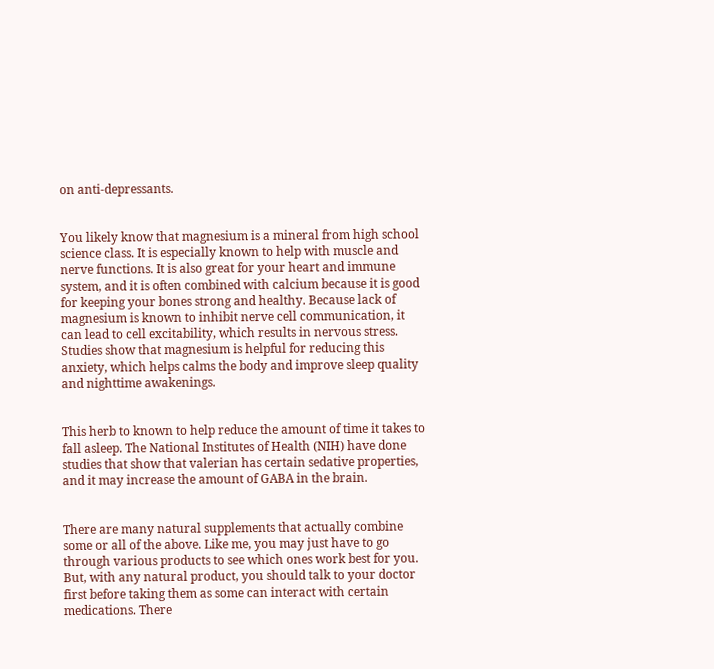on anti-depressants.


You likely know that magnesium is a mineral from high school science class. It is especially known to help with muscle and nerve functions. It is also great for your heart and immune system, and it is often combined with calcium because it is good for keeping your bones strong and healthy. Because lack of magnesium is known to inhibit nerve cell communication, it can lead to cell excitability, which results in nervous stress. Studies show that magnesium is helpful for reducing this anxiety, which helps calms the body and improve sleep quality and nighttime awakenings.


This herb to known to help reduce the amount of time it takes to fall asleep. The National Institutes of Health (NIH) have done studies that show that valerian has certain sedative properties, and it may increase the amount of GABA in the brain.


There are many natural supplements that actually combine some or all of the above. Like me, you may just have to go through various products to see which ones work best for you. But, with any natural product, you should talk to your doctor first before taking them as some can interact with certain medications. There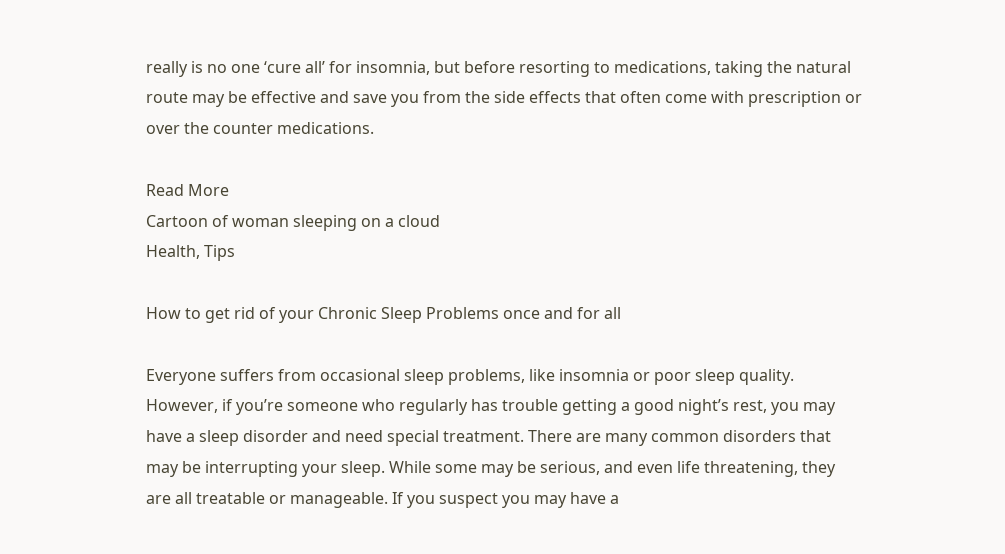really is no one ‘cure all’ for insomnia, but before resorting to medications, taking the natural route may be effective and save you from the side effects that often come with prescription or over the counter medications.

Read More
Cartoon of woman sleeping on a cloud
Health, Tips

How to get rid of your Chronic Sleep Problems once and for all

Everyone suffers from occasional sleep problems, like insomnia or poor sleep quality. However, if you’re someone who regularly has trouble getting a good night’s rest, you may have a sleep disorder and need special treatment. There are many common disorders that may be interrupting your sleep. While some may be serious, and even life threatening, they are all treatable or manageable. If you suspect you may have a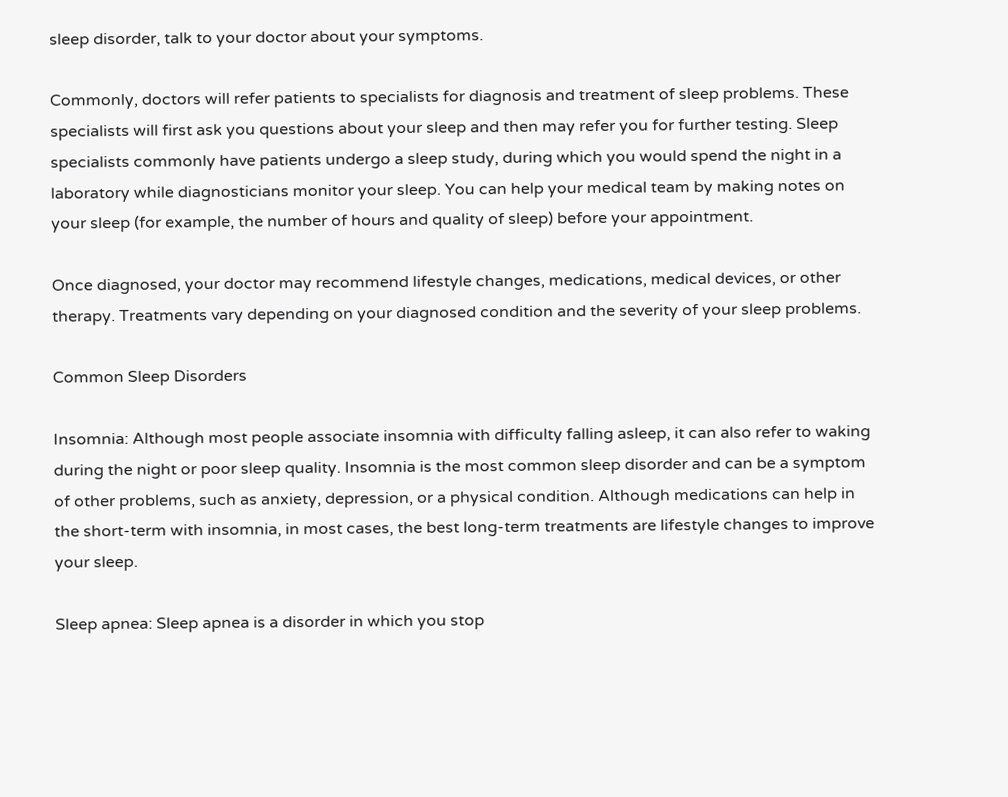sleep disorder, talk to your doctor about your symptoms.

Commonly, doctors will refer patients to specialists for diagnosis and treatment of sleep problems. These specialists will first ask you questions about your sleep and then may refer you for further testing. Sleep specialists commonly have patients undergo a sleep study, during which you would spend the night in a laboratory while diagnosticians monitor your sleep. You can help your medical team by making notes on your sleep (for example, the number of hours and quality of sleep) before your appointment.

Once diagnosed, your doctor may recommend lifestyle changes, medications, medical devices, or other therapy. Treatments vary depending on your diagnosed condition and the severity of your sleep problems.

Common Sleep Disorders

Insomnia: Although most people associate insomnia with difficulty falling asleep, it can also refer to waking during the night or poor sleep quality. Insomnia is the most common sleep disorder and can be a symptom of other problems, such as anxiety, depression, or a physical condition. Although medications can help in the short-term with insomnia, in most cases, the best long-term treatments are lifestyle changes to improve your sleep.

Sleep apnea: Sleep apnea is a disorder in which you stop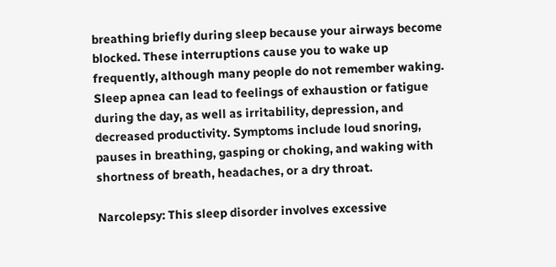breathing briefly during sleep because your airways become blocked. These interruptions cause you to wake up frequently, although many people do not remember waking. Sleep apnea can lead to feelings of exhaustion or fatigue during the day, as well as irritability, depression, and decreased productivity. Symptoms include loud snoring, pauses in breathing, gasping or choking, and waking with shortness of breath, headaches, or a dry throat.

Narcolepsy: This sleep disorder involves excessive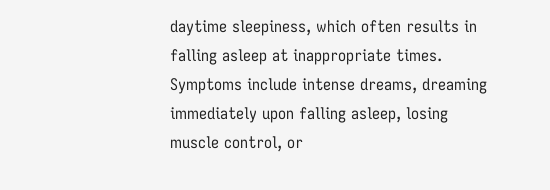daytime sleepiness, which often results in falling asleep at inappropriate times. Symptoms include intense dreams, dreaming immediately upon falling asleep, losing muscle control, or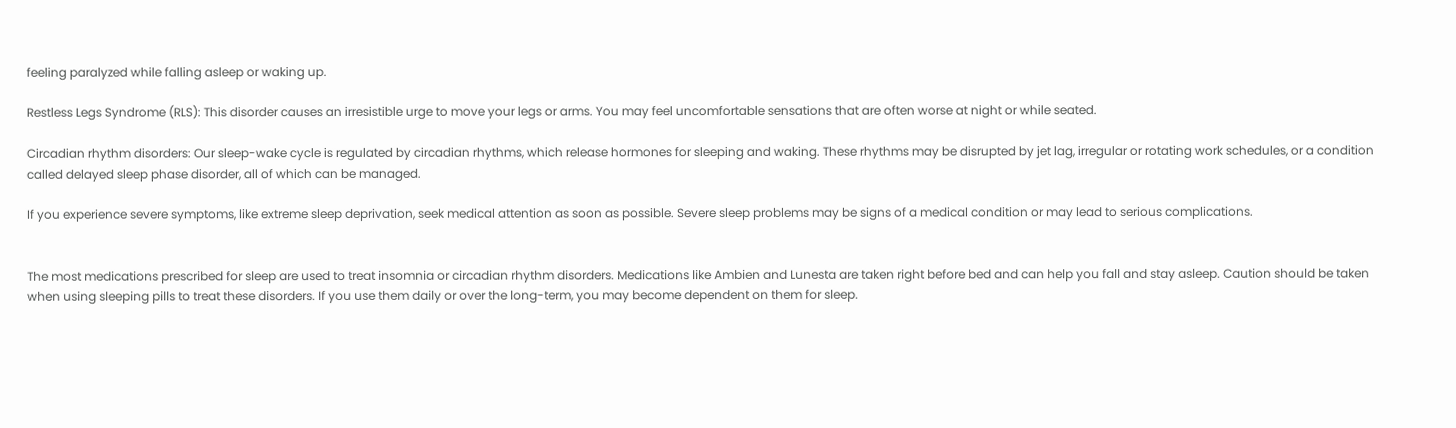feeling paralyzed while falling asleep or waking up.

Restless Legs Syndrome (RLS): This disorder causes an irresistible urge to move your legs or arms. You may feel uncomfortable sensations that are often worse at night or while seated.

Circadian rhythm disorders: Our sleep-wake cycle is regulated by circadian rhythms, which release hormones for sleeping and waking. These rhythms may be disrupted by jet lag, irregular or rotating work schedules, or a condition called delayed sleep phase disorder, all of which can be managed.

If you experience severe symptoms, like extreme sleep deprivation, seek medical attention as soon as possible. Severe sleep problems may be signs of a medical condition or may lead to serious complications.


The most medications prescribed for sleep are used to treat insomnia or circadian rhythm disorders. Medications like Ambien and Lunesta are taken right before bed and can help you fall and stay asleep. Caution should be taken when using sleeping pills to treat these disorders. If you use them daily or over the long-term, you may become dependent on them for sleep.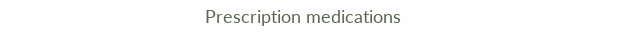Prescription medications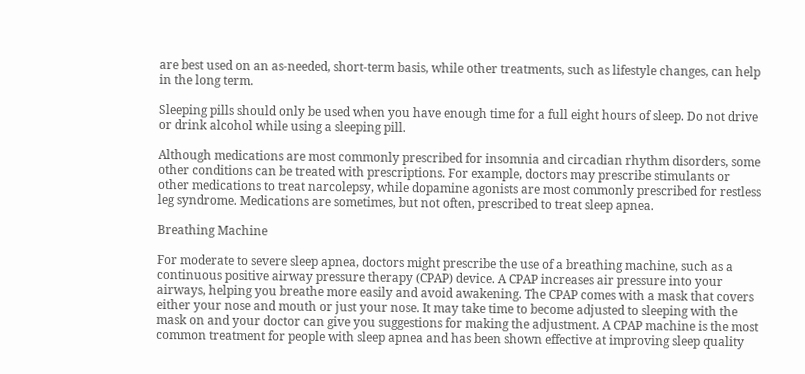are best used on an as-needed, short-term basis, while other treatments, such as lifestyle changes, can help in the long term.

Sleeping pills should only be used when you have enough time for a full eight hours of sleep. Do not drive or drink alcohol while using a sleeping pill.

Although medications are most commonly prescribed for insomnia and circadian rhythm disorders, some other conditions can be treated with prescriptions. For example, doctors may prescribe stimulants or other medications to treat narcolepsy, while dopamine agonists are most commonly prescribed for restless leg syndrome. Medications are sometimes, but not often, prescribed to treat sleep apnea.

Breathing Machine

For moderate to severe sleep apnea, doctors might prescribe the use of a breathing machine, such as a continuous positive airway pressure therapy (CPAP) device. A CPAP increases air pressure into your airways, helping you breathe more easily and avoid awakening. The CPAP comes with a mask that covers either your nose and mouth or just your nose. It may take time to become adjusted to sleeping with the mask on and your doctor can give you suggestions for making the adjustment. A CPAP machine is the most common treatment for people with sleep apnea and has been shown effective at improving sleep quality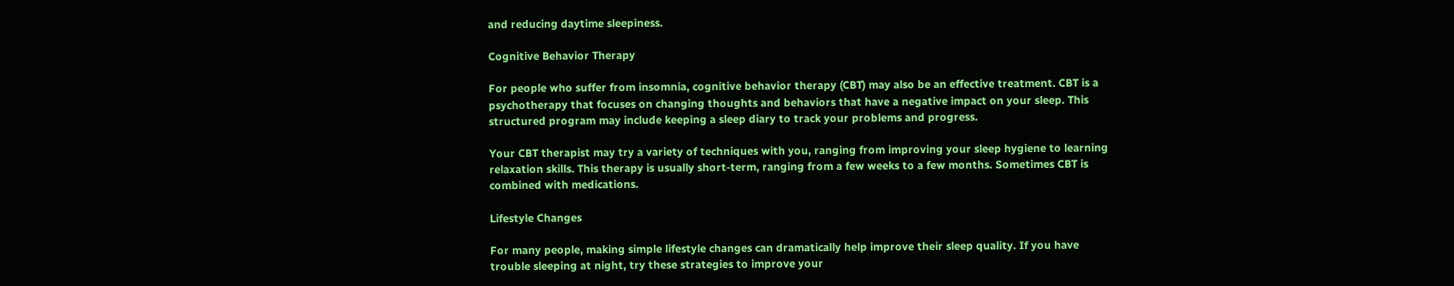and reducing daytime sleepiness.

Cognitive Behavior Therapy

For people who suffer from insomnia, cognitive behavior therapy (CBT) may also be an effective treatment. CBT is a psychotherapy that focuses on changing thoughts and behaviors that have a negative impact on your sleep. This structured program may include keeping a sleep diary to track your problems and progress.

Your CBT therapist may try a variety of techniques with you, ranging from improving your sleep hygiene to learning relaxation skills. This therapy is usually short-term, ranging from a few weeks to a few months. Sometimes CBT is combined with medications.

Lifestyle Changes

For many people, making simple lifestyle changes can dramatically help improve their sleep quality. If you have trouble sleeping at night, try these strategies to improve your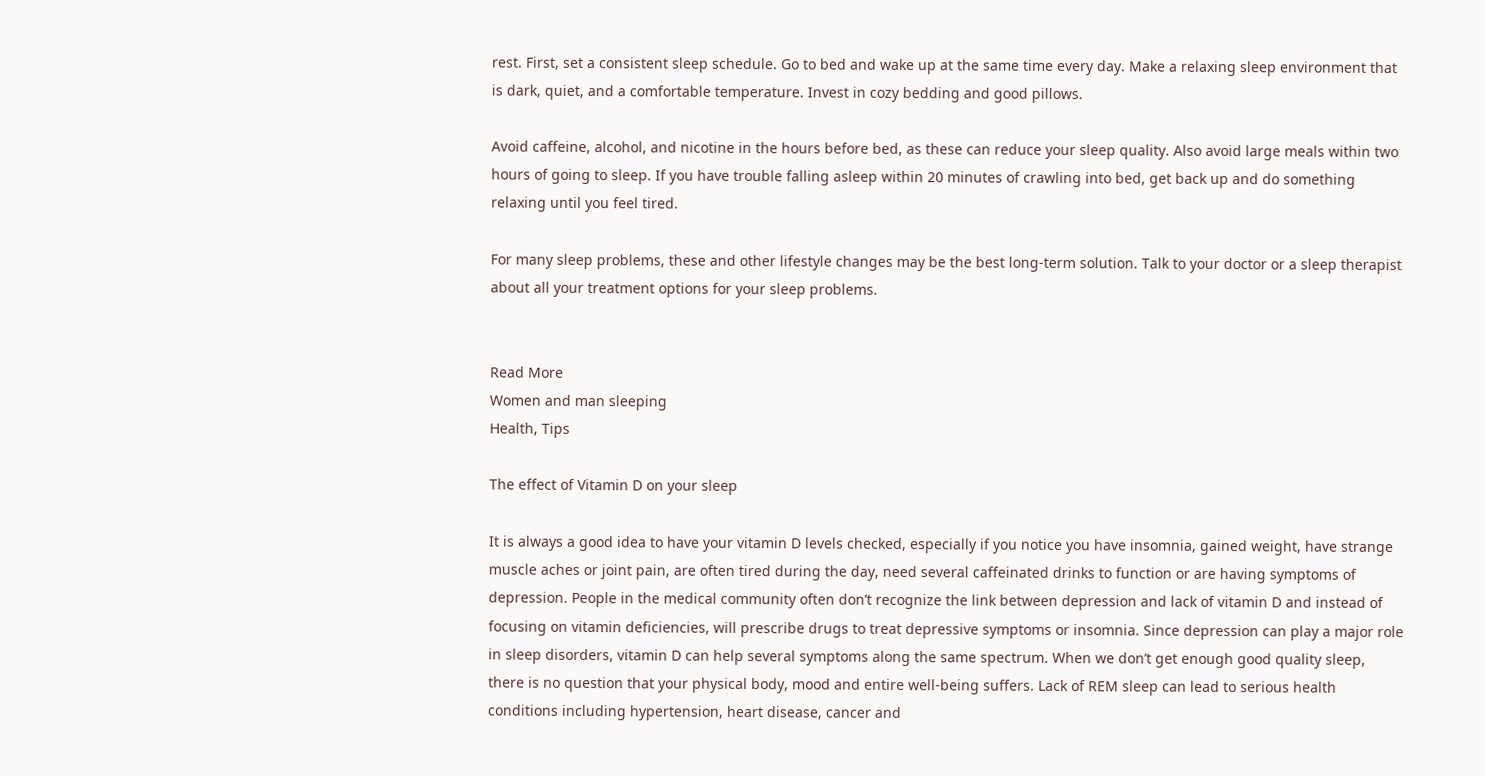rest. First, set a consistent sleep schedule. Go to bed and wake up at the same time every day. Make a relaxing sleep environment that is dark, quiet, and a comfortable temperature. Invest in cozy bedding and good pillows.

Avoid caffeine, alcohol, and nicotine in the hours before bed, as these can reduce your sleep quality. Also avoid large meals within two hours of going to sleep. If you have trouble falling asleep within 20 minutes of crawling into bed, get back up and do something relaxing until you feel tired.

For many sleep problems, these and other lifestyle changes may be the best long-term solution. Talk to your doctor or a sleep therapist about all your treatment options for your sleep problems.


Read More
Women and man sleeping
Health, Tips

The effect of Vitamin D on your sleep

It is always a good idea to have your vitamin D levels checked, especially if you notice you have insomnia, gained weight, have strange muscle aches or joint pain, are often tired during the day, need several caffeinated drinks to function or are having symptoms of depression. People in the medical community often don’t recognize the link between depression and lack of vitamin D and instead of focusing on vitamin deficiencies, will prescribe drugs to treat depressive symptoms or insomnia. Since depression can play a major role in sleep disorders, vitamin D can help several symptoms along the same spectrum. When we don’t get enough good quality sleep, there is no question that your physical body, mood and entire well-being suffers. Lack of REM sleep can lead to serious health conditions including hypertension, heart disease, cancer and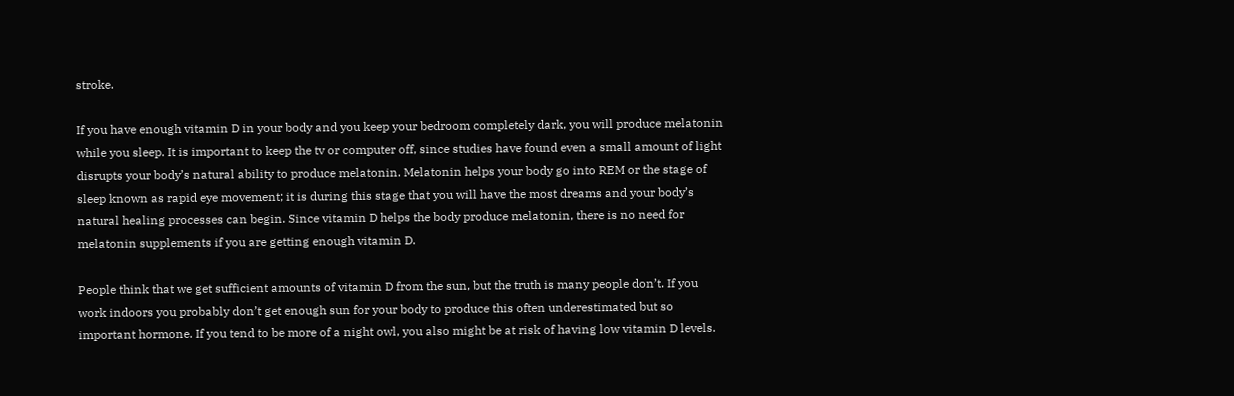stroke.

If you have enough vitamin D in your body and you keep your bedroom completely dark, you will produce melatonin while you sleep. It is important to keep the tv or computer off, since studies have found even a small amount of light disrupts your body’s natural ability to produce melatonin. Melatonin helps your body go into REM or the stage of sleep known as rapid eye movement; it is during this stage that you will have the most dreams and your body’s natural healing processes can begin. Since vitamin D helps the body produce melatonin, there is no need for melatonin supplements if you are getting enough vitamin D.

People think that we get sufficient amounts of vitamin D from the sun, but the truth is many people don’t. If you work indoors you probably don’t get enough sun for your body to produce this often underestimated but so important hormone. If you tend to be more of a night owl, you also might be at risk of having low vitamin D levels.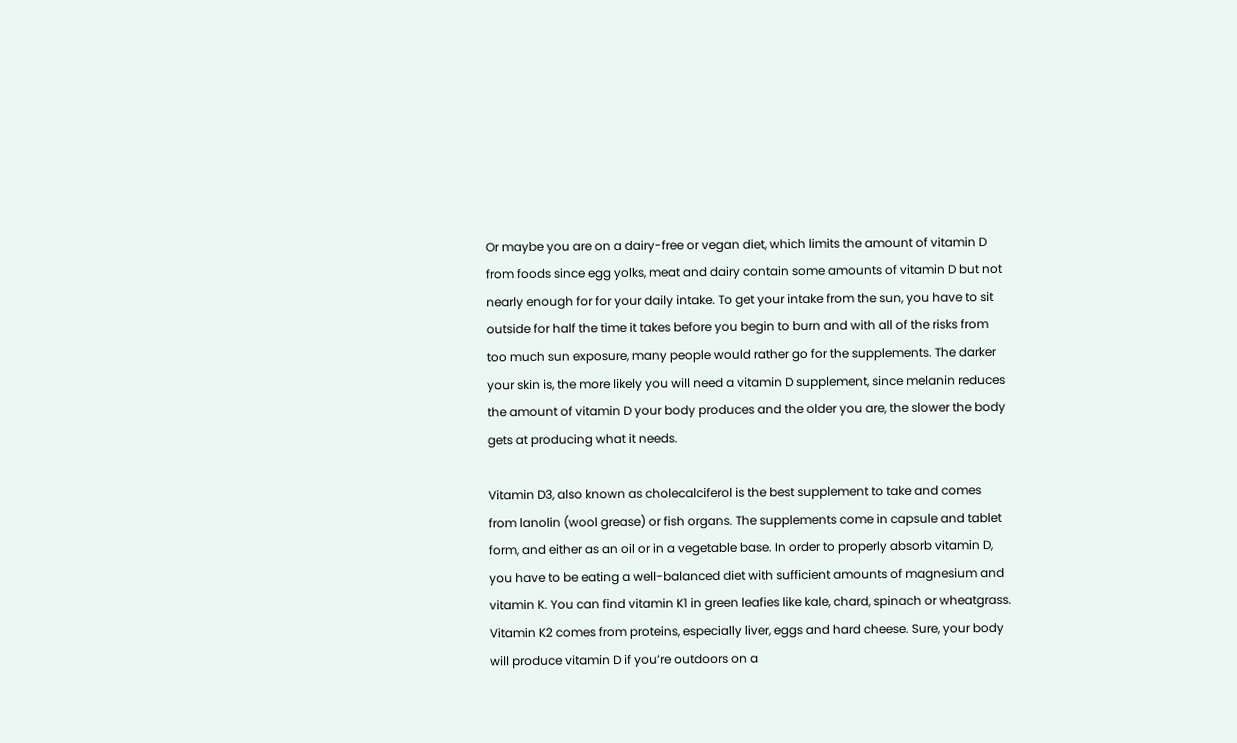Or maybe you are on a dairy-free or vegan diet, which limits the amount of vitamin D from foods since egg yolks, meat and dairy contain some amounts of vitamin D but not nearly enough for for your daily intake. To get your intake from the sun, you have to sit outside for half the time it takes before you begin to burn and with all of the risks from too much sun exposure, many people would rather go for the supplements. The darker your skin is, the more likely you will need a vitamin D supplement, since melanin reduces the amount of vitamin D your body produces and the older you are, the slower the body gets at producing what it needs.

Vitamin D3, also known as cholecalciferol is the best supplement to take and comes from lanolin (wool grease) or fish organs. The supplements come in capsule and tablet form, and either as an oil or in a vegetable base. In order to properly absorb vitamin D, you have to be eating a well-balanced diet with sufficient amounts of magnesium and vitamin K. You can find vitamin K1 in green leafies like kale, chard, spinach or wheatgrass. Vitamin K2 comes from proteins, especially liver, eggs and hard cheese. Sure, your body will produce vitamin D if you’re outdoors on a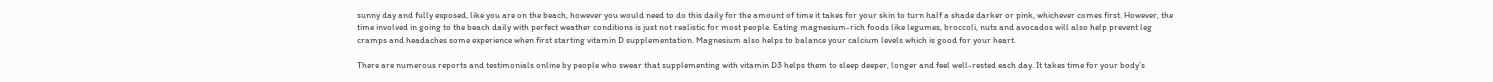sunny day and fully exposed, like you are on the beach, however you would need to do this daily for the amount of time it takes for your skin to turn half a shade darker or pink, whichever comes first. However, the time involved in going to the beach daily with perfect weather conditions is just not realistic for most people. Eating magnesium-rich foods like legumes, broccoli, nuts and avocados will also help prevent leg cramps and headaches some experience when first starting vitamin D supplementation. Magnesium also helps to balance your calcium levels which is good for your heart.

There are numerous reports and testimonials online by people who swear that supplementing with vitamin D3 helps them to sleep deeper, longer and feel well-rested each day. It takes time for your body’s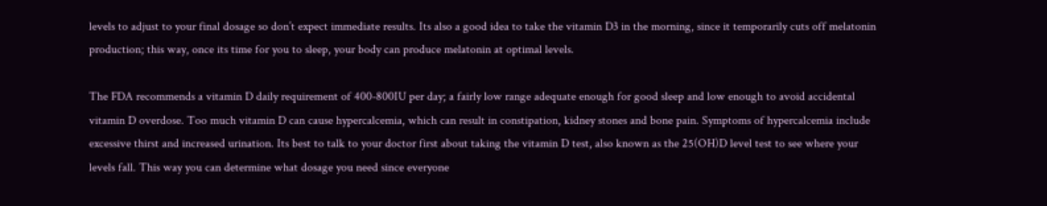levels to adjust to your final dosage so don’t expect immediate results. Its also a good idea to take the vitamin D3 in the morning, since it temporarily cuts off melatonin production; this way, once its time for you to sleep, your body can produce melatonin at optimal levels.

The FDA recommends a vitamin D daily requirement of 400-800IU per day; a fairly low range adequate enough for good sleep and low enough to avoid accidental vitamin D overdose. Too much vitamin D can cause hypercalcemia, which can result in constipation, kidney stones and bone pain. Symptoms of hypercalcemia include excessive thirst and increased urination. Its best to talk to your doctor first about taking the vitamin D test, also known as the 25(OH)D level test to see where your levels fall. This way you can determine what dosage you need since everyone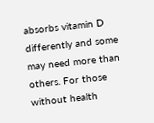absorbs vitamin D differently and some may need more than others. For those without health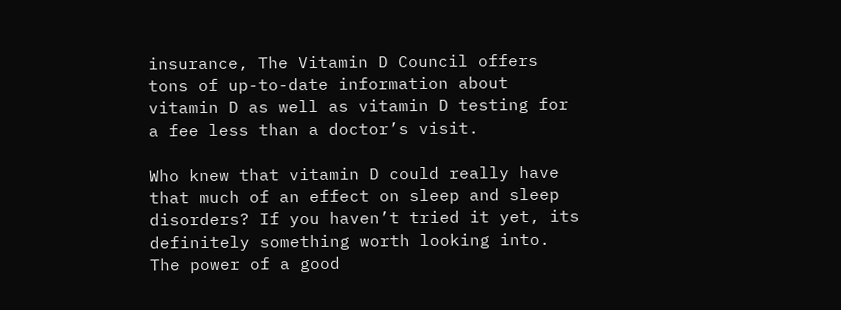insurance, The Vitamin D Council offers tons of up-to-date information about vitamin D as well as vitamin D testing for a fee less than a doctor’s visit.

Who knew that vitamin D could really have that much of an effect on sleep and sleep disorders? If you haven’t tried it yet, its definitely something worth looking into. The power of a good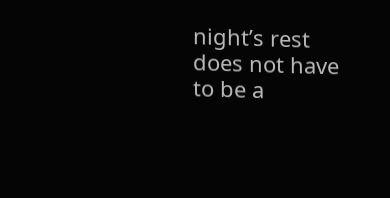night’s rest does not have to be a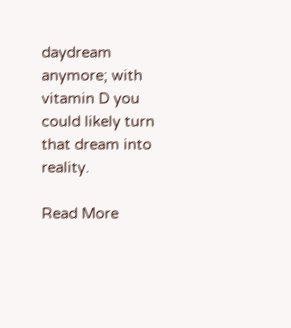daydream anymore; with vitamin D you could likely turn that dream into reality.

Read More